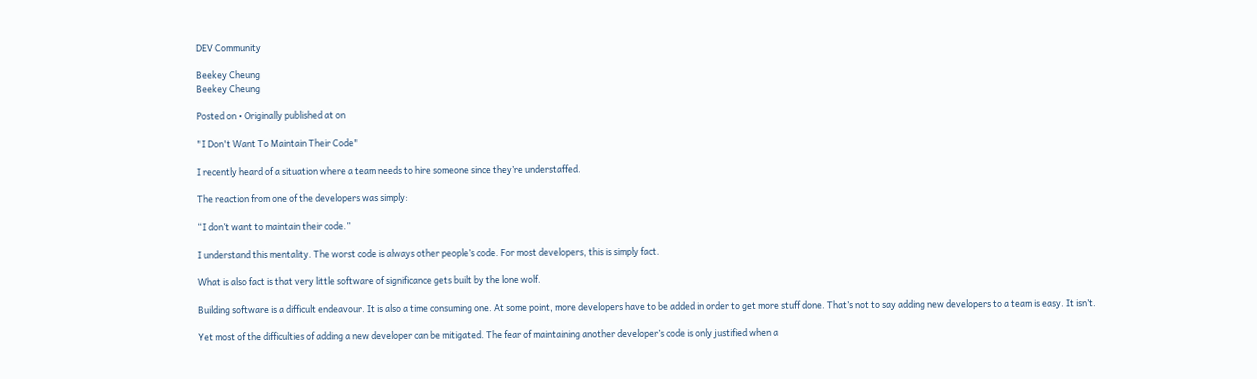DEV Community

Beekey Cheung
Beekey Cheung

Posted on • Originally published at on

"I Don't Want To Maintain Their Code"

I recently heard of a situation where a team needs to hire someone since they’re understaffed.

The reaction from one of the developers was simply:

“I don’t want to maintain their code.”

I understand this mentality. The worst code is always other people’s code. For most developers, this is simply fact.

What is also fact is that very little software of significance gets built by the lone wolf.

Building software is a difficult endeavour. It is also a time consuming one. At some point, more developers have to be added in order to get more stuff done. That’s not to say adding new developers to a team is easy. It isn’t.

Yet most of the difficulties of adding a new developer can be mitigated. The fear of maintaining another developer’s code is only justified when a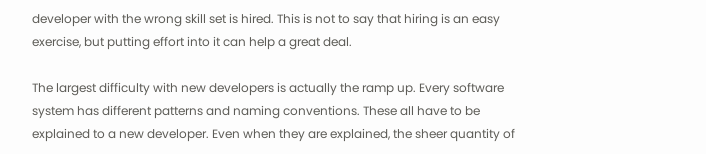developer with the wrong skill set is hired. This is not to say that hiring is an easy exercise, but putting effort into it can help a great deal.

The largest difficulty with new developers is actually the ramp up. Every software system has different patterns and naming conventions. These all have to be explained to a new developer. Even when they are explained, the sheer quantity of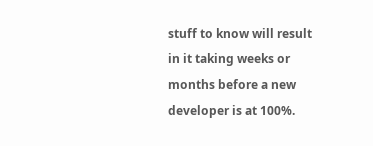stuff to know will result in it taking weeks or months before a new developer is at 100%.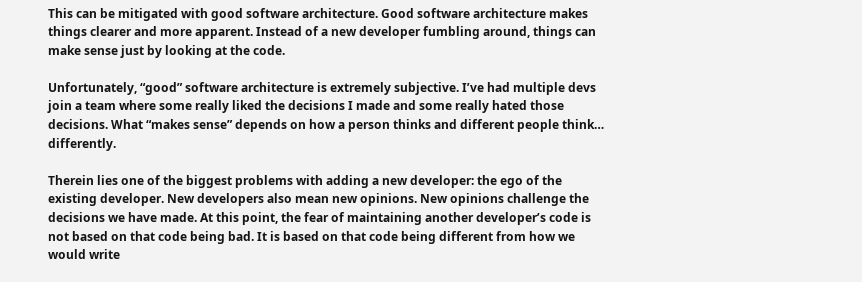This can be mitigated with good software architecture. Good software architecture makes things clearer and more apparent. Instead of a new developer fumbling around, things can make sense just by looking at the code.

Unfortunately, “good” software architecture is extremely subjective. I’ve had multiple devs join a team where some really liked the decisions I made and some really hated those decisions. What “makes sense” depends on how a person thinks and different people think… differently.

Therein lies one of the biggest problems with adding a new developer: the ego of the existing developer. New developers also mean new opinions. New opinions challenge the decisions we have made. At this point, the fear of maintaining another developer’s code is not based on that code being bad. It is based on that code being different from how we would write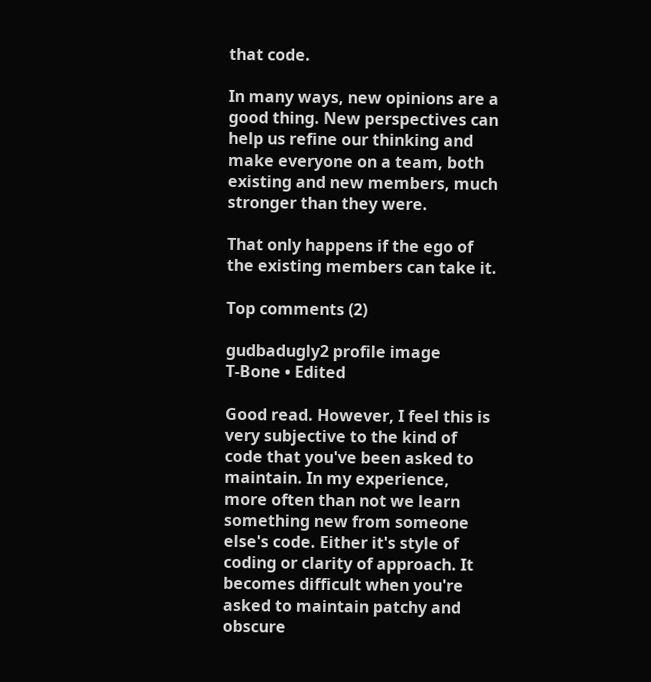that code.

In many ways, new opinions are a good thing. New perspectives can help us refine our thinking and make everyone on a team, both existing and new members, much stronger than they were.

That only happens if the ego of the existing members can take it.

Top comments (2)

gudbadugly2 profile image
T-Bone • Edited

Good read. However, I feel this is very subjective to the kind of code that you've been asked to maintain. In my experience, more often than not we learn something new from someone else's code. Either it's style of coding or clarity of approach. It becomes difficult when you're asked to maintain patchy and obscure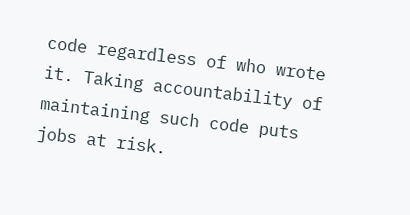code regardless of who wrote it. Taking accountability of maintaining such code puts jobs at risk.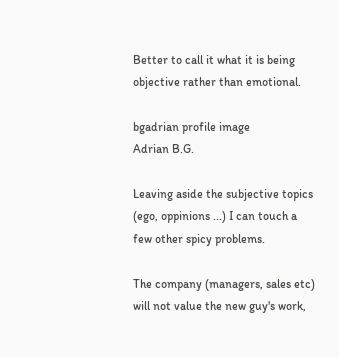Better to call it what it is being objective rather than emotional.

bgadrian profile image
Adrian B.G.

Leaving aside the subjective topics (ego, oppinions ...) I can touch a few other spicy problems.

The company (managers, sales etc) will not value the new guy's work,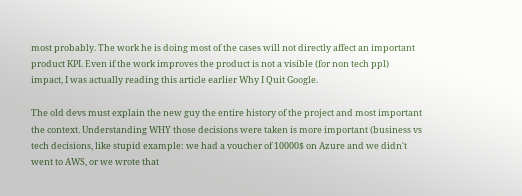most probably. The work he is doing most of the cases will not directly affect an important product KPI. Even if the work improves the product is not a visible (for non tech ppl) impact, I was actually reading this article earlier Why I Quit Google.

The old devs must explain the new guy the entire history of the project and most important the context. Understanding WHY those decisions were taken is more important (business vs tech decisions, like stupid example: we had a voucher of 10000$ on Azure and we didn't went to AWS, or we wrote that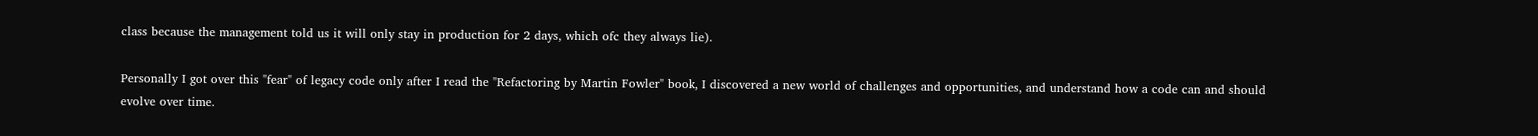class because the management told us it will only stay in production for 2 days, which ofc they always lie).

Personally I got over this "fear" of legacy code only after I read the "Refactoring by Martin Fowler" book, I discovered a new world of challenges and opportunities, and understand how a code can and should evolve over time.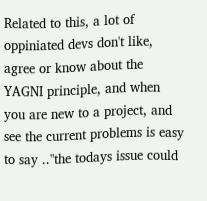Related to this, a lot of oppiniated devs don't like, agree or know about the YAGNI principle, and when you are new to a project, and see the current problems is easy to say .."the todays issue could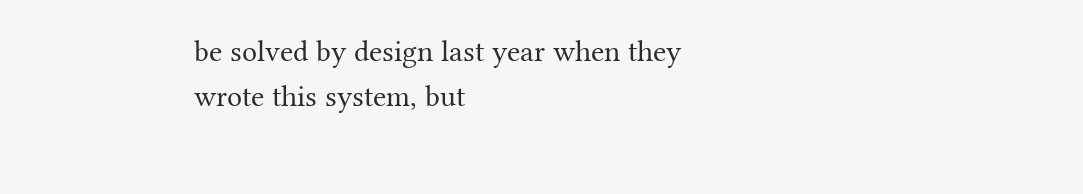be solved by design last year when they wrote this system, but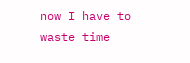now I have to waste time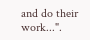and do their work...".